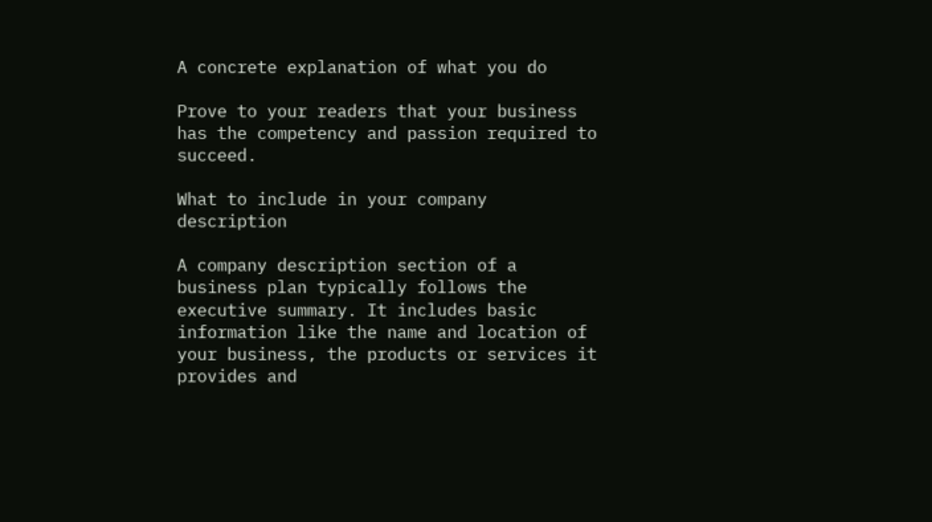A concrete explanation of what you do

Prove to your readers that your business has the competency and passion required to succeed.

What to include in your company description

A company description section of a business plan typically follows the executive summary. It includes basic information like the name and location of your business, the products or services it provides and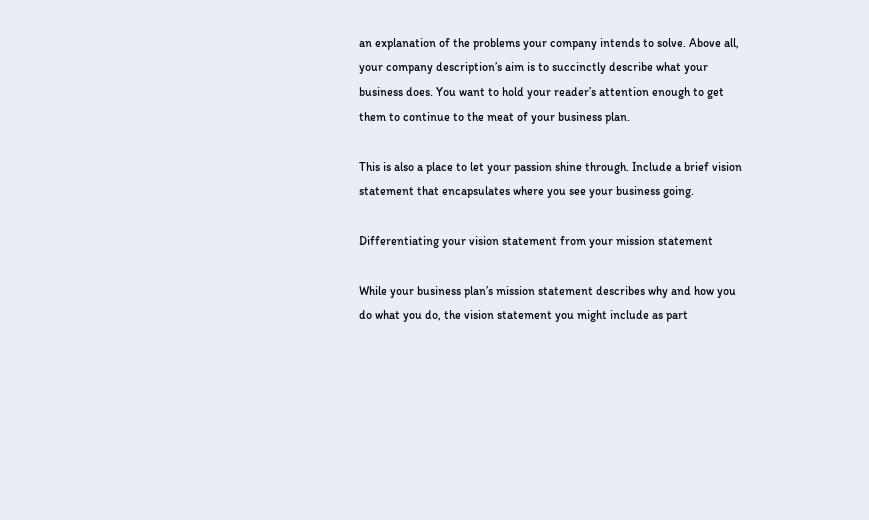an explanation of the problems your company intends to solve. Above all, your company description’s aim is to succinctly describe what your business does. You want to hold your reader’s attention enough to get them to continue to the meat of your business plan.

This is also a place to let your passion shine through. Include a brief vision statement that encapsulates where you see your business going.

Differentiating your vision statement from your mission statement

While your business plan’s mission statement describes why and how you do what you do, the vision statement you might include as part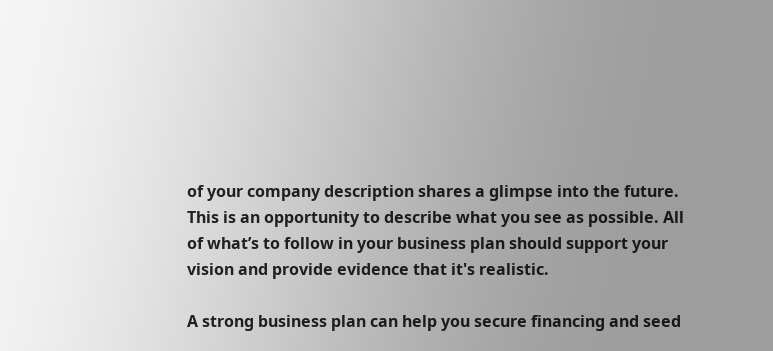of your company description shares a glimpse into the future. This is an opportunity to describe what you see as possible. All of what’s to follow in your business plan should support your vision and provide evidence that it's realistic.

A strong business plan can help you secure financing and seed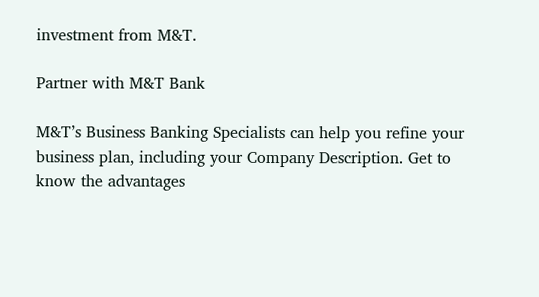investment from M&T.

Partner with M&T Bank

M&T’s Business Banking Specialists can help you refine your business plan, including your Company Description. Get to know the advantages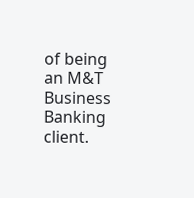of being an M&T Business Banking client.